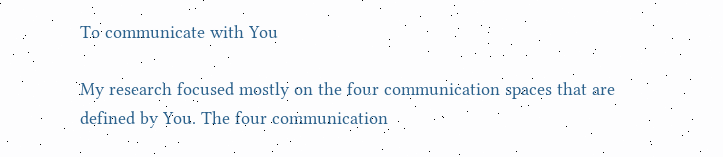To communicate with You

My research focused mostly on the four communication spaces that are defined by You. The four communication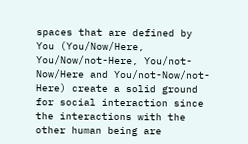spaces that are defined by You (You/Now/Here, You/Now/not-Here, You/not-Now/Here and You/not-Now/not-Here) create a solid ground for social interaction since the interactions with the other human being are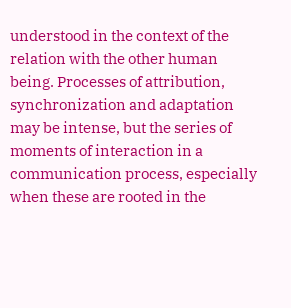understood in the context of the relation with the other human being. Processes of attribution, synchronization and adaptation may be intense, but the series of moments of interaction in a communication process, especially when these are rooted in the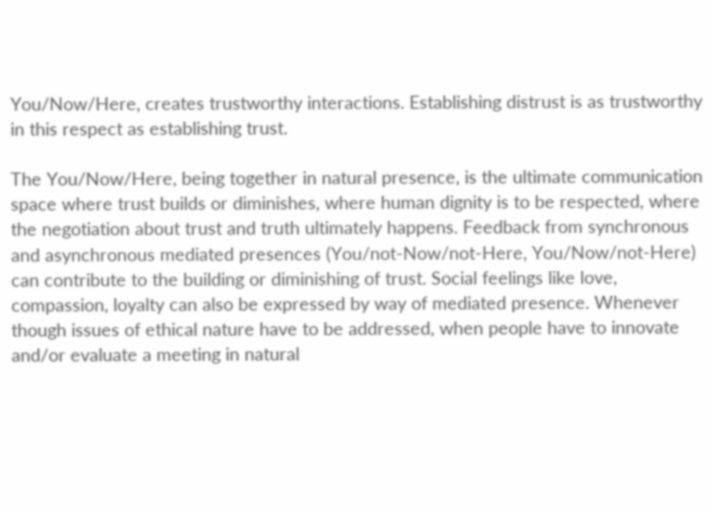You/Now/Here, creates trustworthy interactions. Establishing distrust is as trustworthy in this respect as establishing trust.

The You/Now/Here, being together in natural presence, is the ultimate communication space where trust builds or diminishes, where human dignity is to be respected, where the negotiation about trust and truth ultimately happens. Feedback from synchronous and asynchronous mediated presences (You/not-Now/not-Here, You/Now/not-Here) can contribute to the building or diminishing of trust. Social feelings like love, compassion, loyalty can also be expressed by way of mediated presence. Whenever though issues of ethical nature have to be addressed, when people have to innovate and/or evaluate a meeting in natural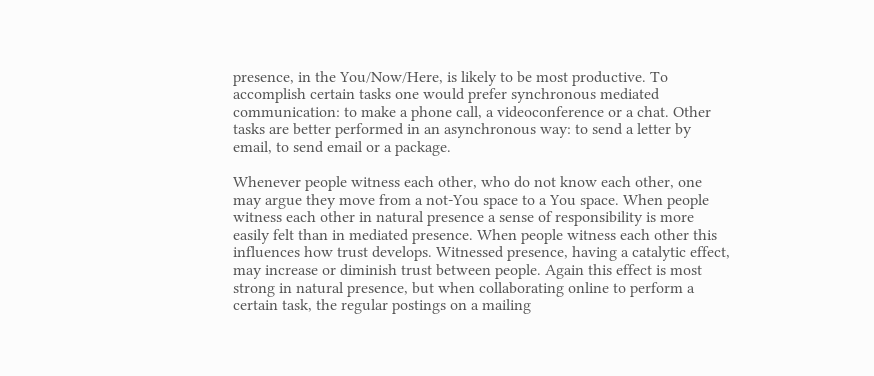presence, in the You/Now/Here, is likely to be most productive. To accomplish certain tasks one would prefer synchronous mediated communication: to make a phone call, a videoconference or a chat. Other tasks are better performed in an asynchronous way: to send a letter by email, to send email or a package.

Whenever people witness each other, who do not know each other, one may argue they move from a not-You space to a You space. When people witness each other in natural presence a sense of responsibility is more easily felt than in mediated presence. When people witness each other this influences how trust develops. Witnessed presence, having a catalytic effect, may increase or diminish trust between people. Again this effect is most strong in natural presence, but when collaborating online to perform a certain task, the regular postings on a mailing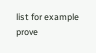list for example prove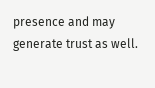presence and may generate trust as well.